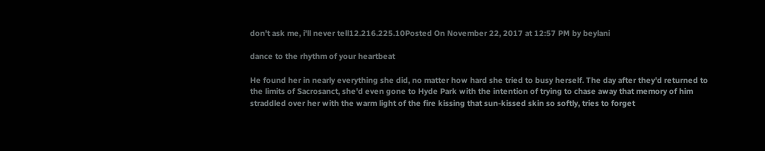don't ask me, i'll never tell12.216.225.10Posted On November 22, 2017 at 12:57 PM by beylani

dance to the rhythm of your heartbeat

He found her in nearly everything she did, no matter how hard she tried to busy herself. The day after they'd returned to the limits of Sacrosanct, she'd even gone to Hyde Park with the intention of trying to chase away that memory of him straddled over her with the warm light of the fire kissing that sun-kissed skin so softly, tries to forget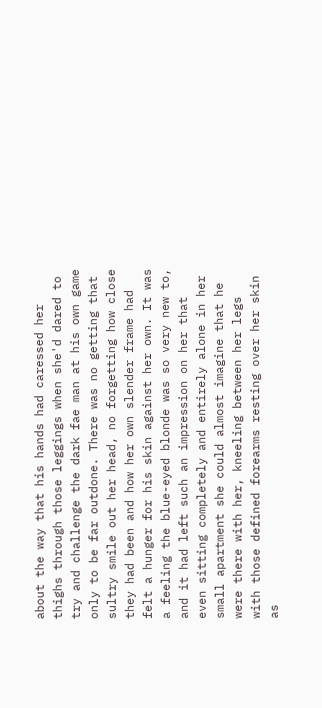about the way that his hands had caressed her thighs through those leggings when she'd dared to try and challenge the dark fae man at his own game only to be far outdone. There was no getting that sultry smile out her head, no forgetting how close they had been and how her own slender frame had felt a hunger for his skin against her own. It was a feeling the blue-eyed blonde was so very new to, and it had left such an impression on her that even sitting completely and entirely alone in her small apartment she could almost imagine that he were there with her, kneeling between her legs with those defined forearms resting over her skin as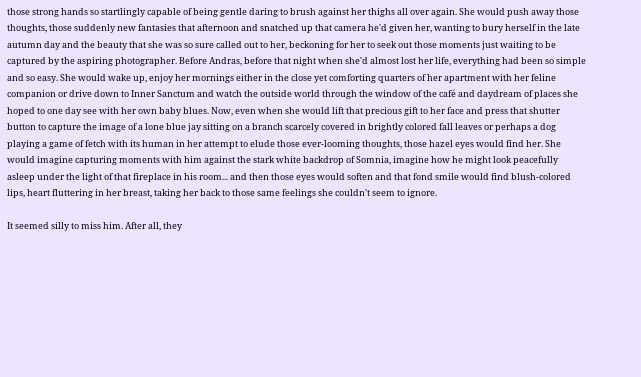those strong hands so startlingly capable of being gentle daring to brush against her thighs all over again. She would push away those thoughts, those suddenly new fantasies that afternoon and snatched up that camera he'd given her, wanting to bury herself in the late autumn day and the beauty that she was so sure called out to her, beckoning for her to seek out those moments just waiting to be captured by the aspiring photographer. Before Andras, before that night when she'd almost lost her life, everything had been so simple and so easy. She would wake up, enjoy her mornings either in the close yet comforting quarters of her apartment with her feline companion or drive down to Inner Sanctum and watch the outside world through the window of the café and daydream of places she hoped to one day see with her own baby blues. Now, even when she would lift that precious gift to her face and press that shutter button to capture the image of a lone blue jay sitting on a branch scarcely covered in brightly colored fall leaves or perhaps a dog playing a game of fetch with its human in her attempt to elude those ever-looming thoughts, those hazel eyes would find her. She would imagine capturing moments with him against the stark white backdrop of Somnia, imagine how he might look peacefully asleep under the light of that fireplace in his room... and then those eyes would soften and that fond smile would find blush-colored lips, heart fluttering in her breast, taking her back to those same feelings she couldn't seem to ignore.

It seemed silly to miss him. After all, they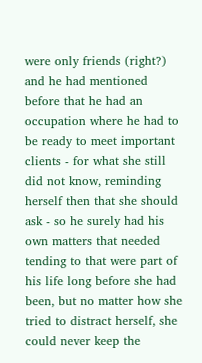were only friends (right?) and he had mentioned before that he had an occupation where he had to be ready to meet important clients - for what she still did not know, reminding herself then that she should ask - so he surely had his own matters that needed tending to that were part of his life long before she had been, but no matter how she tried to distract herself, she could never keep the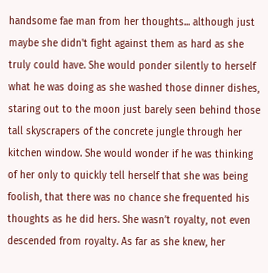handsome fae man from her thoughts... although just maybe she didn't fight against them as hard as she truly could have. She would ponder silently to herself what he was doing as she washed those dinner dishes, staring out to the moon just barely seen behind those tall skyscrapers of the concrete jungle through her kitchen window. She would wonder if he was thinking of her only to quickly tell herself that she was being foolish, that there was no chance she frequented his thoughts as he did hers. She wasn’t royalty, not even descended from royalty. As far as she knew, her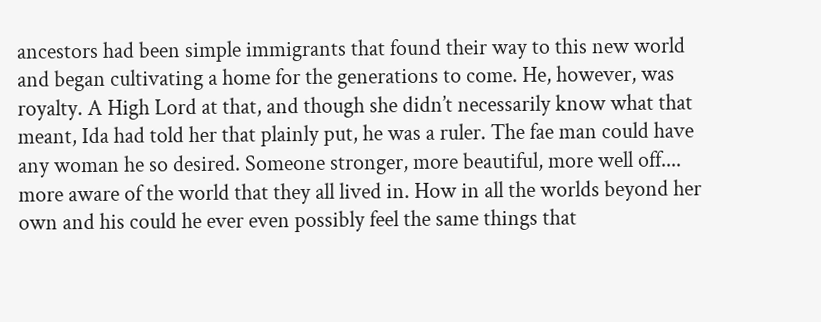ancestors had been simple immigrants that found their way to this new world and began cultivating a home for the generations to come. He, however, was royalty. A High Lord at that, and though she didn’t necessarily know what that meant, Ida had told her that plainly put, he was a ruler. The fae man could have any woman he so desired. Someone stronger, more beautiful, more well off.... more aware of the world that they all lived in. How in all the worlds beyond her own and his could he ever even possibly feel the same things that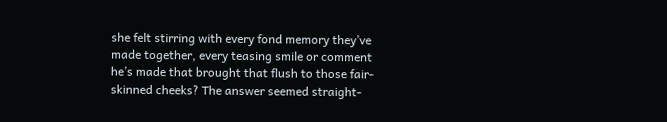she felt stirring with every fond memory they’ve made together, every teasing smile or comment he’s made that brought that flush to those fair-skinned cheeks? The answer seemed straight-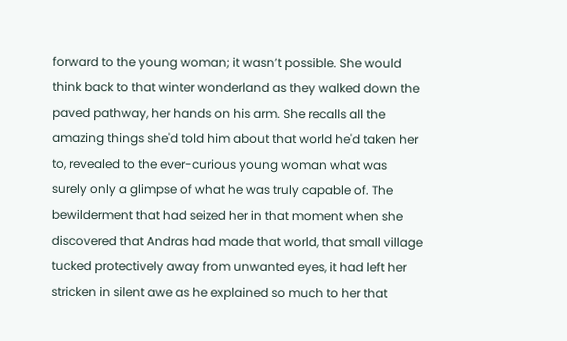forward to the young woman; it wasn’t possible. She would think back to that winter wonderland as they walked down the paved pathway, her hands on his arm. She recalls all the amazing things she'd told him about that world he'd taken her to, revealed to the ever-curious young woman what was surely only a glimpse of what he was truly capable of. The bewilderment that had seized her in that moment when she discovered that Andras had made that world, that small village tucked protectively away from unwanted eyes, it had left her stricken in silent awe as he explained so much to her that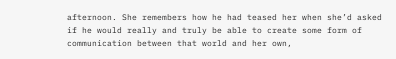afternoon. She remembers how he had teased her when she’d asked if he would really and truly be able to create some form of communication between that world and her own,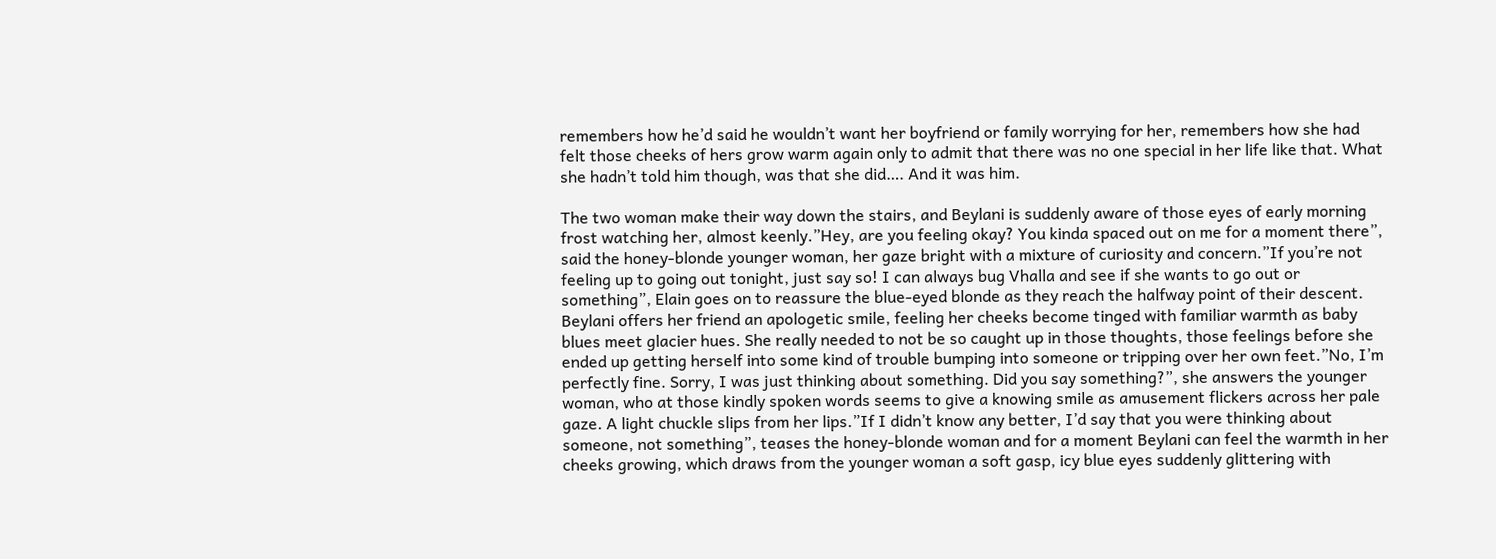remembers how he’d said he wouldn’t want her boyfriend or family worrying for her, remembers how she had felt those cheeks of hers grow warm again only to admit that there was no one special in her life like that. What she hadn’t told him though, was that she did…. And it was him.

The two woman make their way down the stairs, and Beylani is suddenly aware of those eyes of early morning frost watching her, almost keenly.”Hey, are you feeling okay? You kinda spaced out on me for a moment there”, said the honey-blonde younger woman, her gaze bright with a mixture of curiosity and concern.”If you’re not feeling up to going out tonight, just say so! I can always bug Vhalla and see if she wants to go out or something”, Elain goes on to reassure the blue-eyed blonde as they reach the halfway point of their descent. Beylani offers her friend an apologetic smile, feeling her cheeks become tinged with familiar warmth as baby blues meet glacier hues. She really needed to not be so caught up in those thoughts, those feelings before she ended up getting herself into some kind of trouble bumping into someone or tripping over her own feet.”No, I’m perfectly fine. Sorry, I was just thinking about something. Did you say something?”, she answers the younger woman, who at those kindly spoken words seems to give a knowing smile as amusement flickers across her pale gaze. A light chuckle slips from her lips.”If I didn’t know any better, I’d say that you were thinking about someone, not something”, teases the honey-blonde woman and for a moment Beylani can feel the warmth in her cheeks growing, which draws from the younger woman a soft gasp, icy blue eyes suddenly glittering with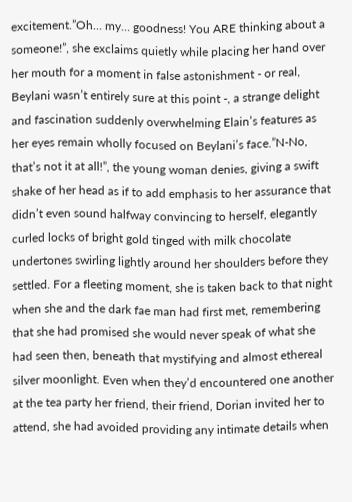excitement.”Oh… my… goodness! You ARE thinking about a someone!”, she exclaims quietly while placing her hand over her mouth for a moment in false astonishment - or real, Beylani wasn’t entirely sure at this point -, a strange delight and fascination suddenly overwhelming Elain’s features as her eyes remain wholly focused on Beylani’s face.”N-No, that’s not it at all!”, the young woman denies, giving a swift shake of her head as if to add emphasis to her assurance that didn’t even sound halfway convincing to herself, elegantly curled locks of bright gold tinged with milk chocolate undertones swirling lightly around her shoulders before they settled. For a fleeting moment, she is taken back to that night when she and the dark fae man had first met, remembering that she had promised she would never speak of what she had seen then, beneath that mystifying and almost ethereal silver moonlight. Even when they’d encountered one another at the tea party her friend, their friend, Dorian invited her to attend, she had avoided providing any intimate details when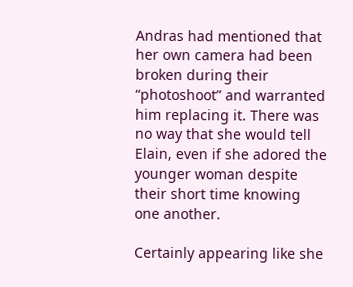Andras had mentioned that her own camera had been broken during their “photoshoot” and warranted him replacing it. There was no way that she would tell Elain, even if she adored the younger woman despite their short time knowing one another.

Certainly appearing like she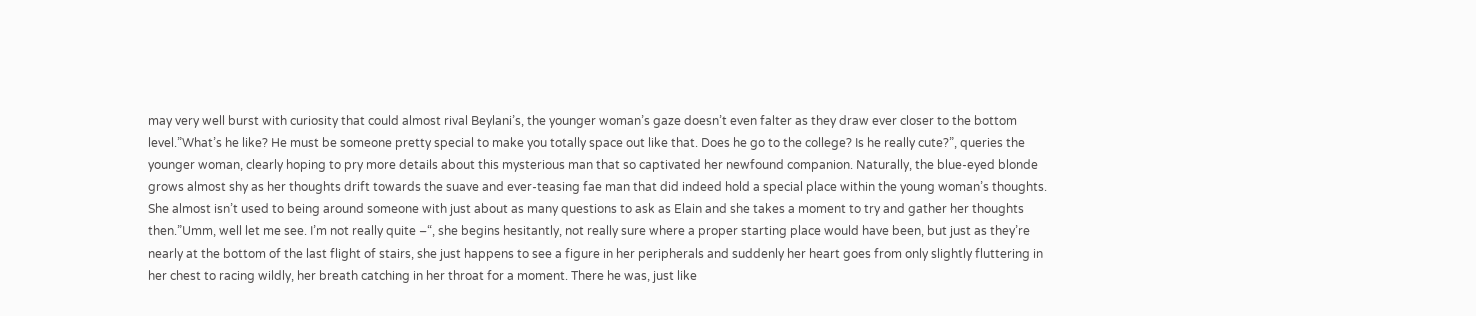may very well burst with curiosity that could almost rival Beylani’s, the younger woman’s gaze doesn’t even falter as they draw ever closer to the bottom level.”What’s he like? He must be someone pretty special to make you totally space out like that. Does he go to the college? Is he really cute?”, queries the younger woman, clearly hoping to pry more details about this mysterious man that so captivated her newfound companion. Naturally, the blue-eyed blonde grows almost shy as her thoughts drift towards the suave and ever-teasing fae man that did indeed hold a special place within the young woman’s thoughts. She almost isn’t used to being around someone with just about as many questions to ask as Elain and she takes a moment to try and gather her thoughts then.”Umm, well let me see. I’m not really quite –“, she begins hesitantly, not really sure where a proper starting place would have been, but just as they’re nearly at the bottom of the last flight of stairs, she just happens to see a figure in her peripherals and suddenly her heart goes from only slightly fluttering in her chest to racing wildly, her breath catching in her throat for a moment. There he was, just like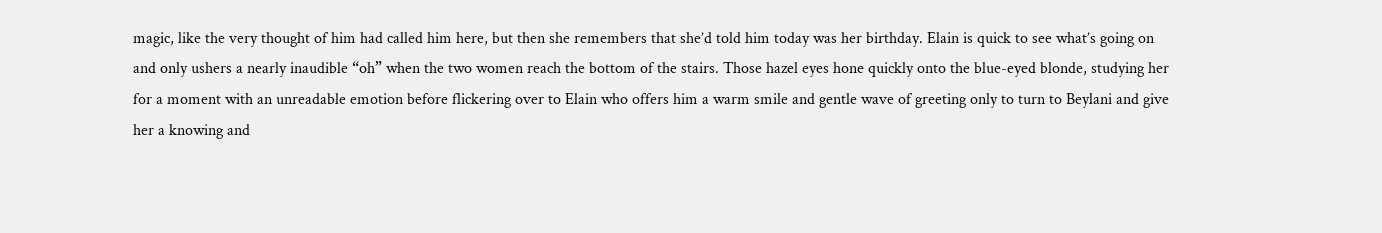magic, like the very thought of him had called him here, but then she remembers that she’d told him today was her birthday. Elain is quick to see what’s going on and only ushers a nearly inaudible “oh” when the two women reach the bottom of the stairs. Those hazel eyes hone quickly onto the blue-eyed blonde, studying her for a moment with an unreadable emotion before flickering over to Elain who offers him a warm smile and gentle wave of greeting only to turn to Beylani and give her a knowing and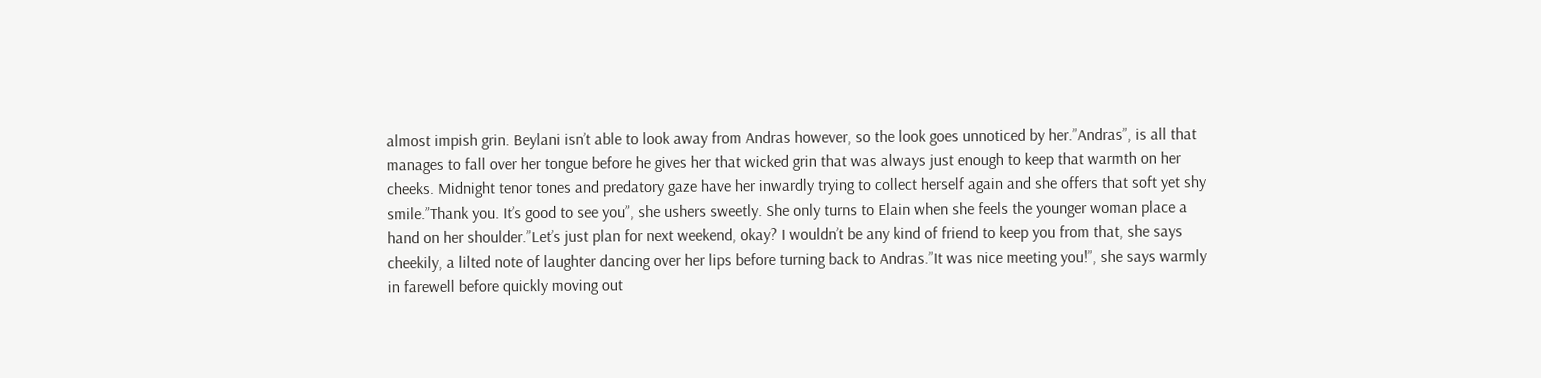almost impish grin. Beylani isn’t able to look away from Andras however, so the look goes unnoticed by her.”Andras”, is all that manages to fall over her tongue before he gives her that wicked grin that was always just enough to keep that warmth on her cheeks. Midnight tenor tones and predatory gaze have her inwardly trying to collect herself again and she offers that soft yet shy smile.”Thank you. It’s good to see you”, she ushers sweetly. She only turns to Elain when she feels the younger woman place a hand on her shoulder.”Let’s just plan for next weekend, okay? I wouldn’t be any kind of friend to keep you from that, she says cheekily, a lilted note of laughter dancing over her lips before turning back to Andras.”It was nice meeting you!”, she says warmly in farewell before quickly moving out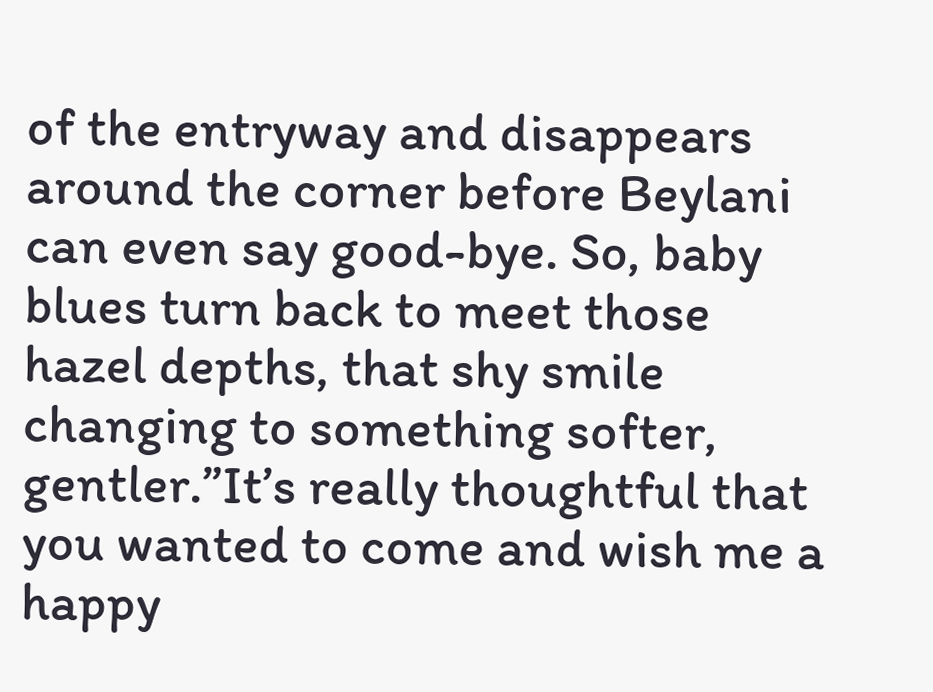of the entryway and disappears around the corner before Beylani can even say good-bye. So, baby blues turn back to meet those hazel depths, that shy smile changing to something softer, gentler.”It’s really thoughtful that you wanted to come and wish me a happy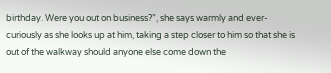birthday. Were you out on business?”, she says warmly and ever-curiously as she looks up at him, taking a step closer to him so that she is out of the walkway should anyone else come down the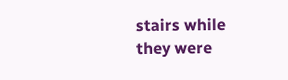stairs while they were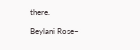there.

Beylani Rose~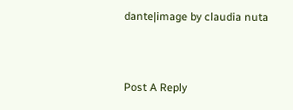dante|image by claudia nuta


Post A Reply